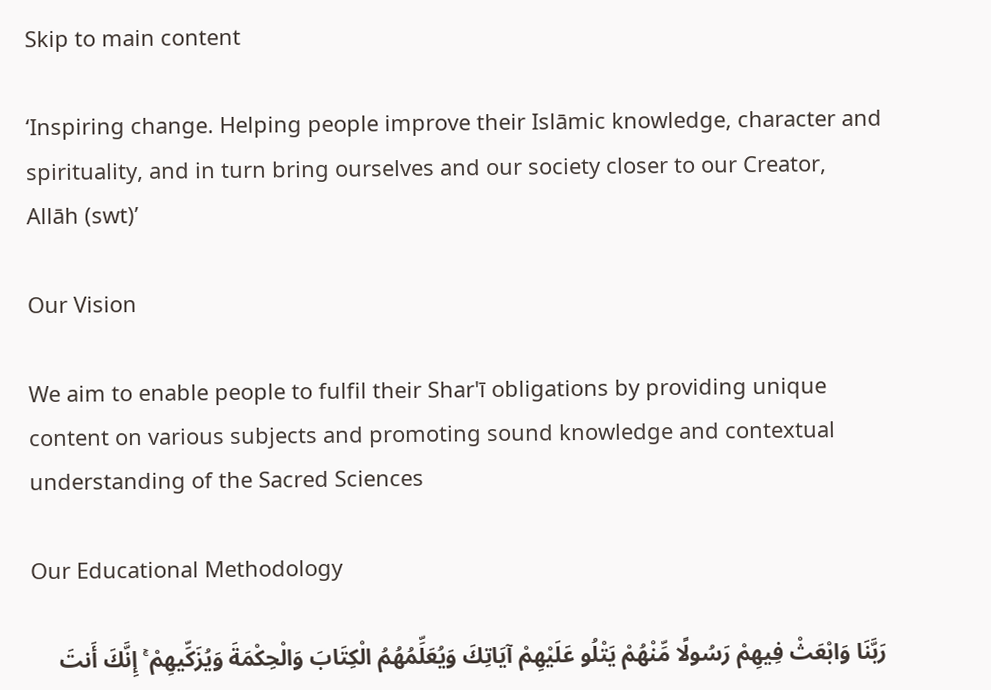Skip to main content

‘Inspiring change. Helping people improve their Islāmic knowledge, character and spirituality, and in turn bring ourselves and our society closer to our Creator, Allāh (swt)’

Our Vision

We aim to enable people to fulfil their Shar'ī obligations by providing unique content on various subjects and promoting sound knowledge and contextual understanding of the Sacred Sciences

Our Educational Methodology

رَبَّنَا وَابْعَثْ فِيهِمْ رَسُولًا مِّنْهُمْ يَتْلُو عَلَيْهِمْ آيَاتِكَ وَيُعَلِّمُهُمُ الْكِتَابَ وَالْحِكْمَةَ وَيُزَكِّيهِمْ ۚ إِنَّكَ أَنتَ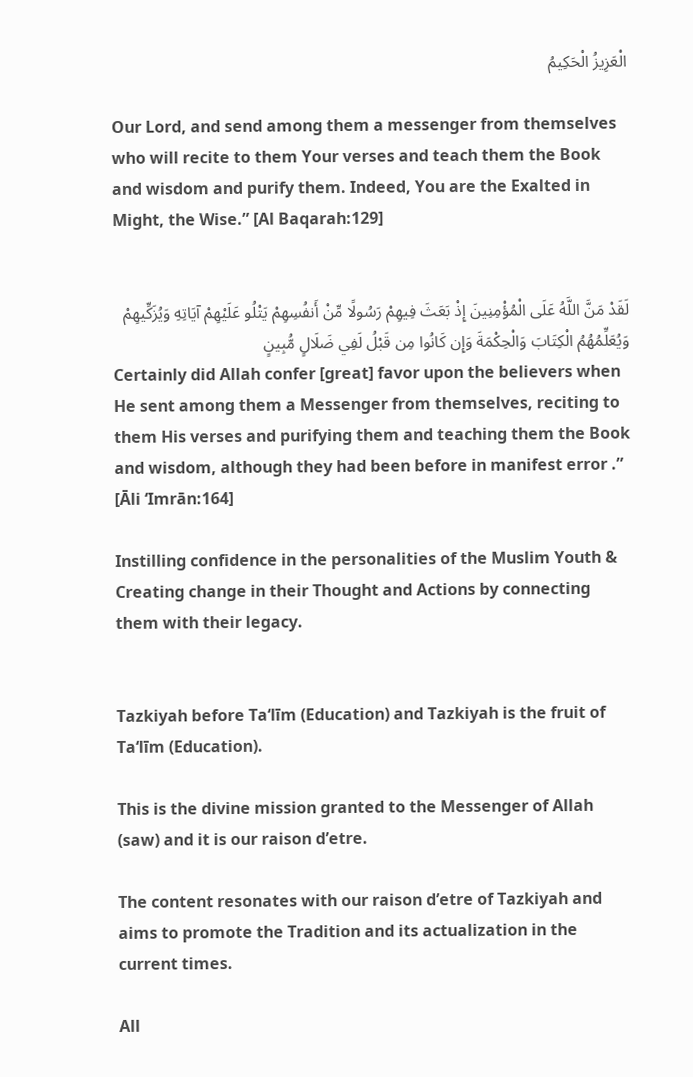الْعَزِيزُ الْحَكِيمُ

Our Lord, and send among them a messenger from themselves who will recite to them Your verses and teach them the Book and wisdom and purify them. Indeed, You are the Exalted in Might, the Wise.” [Al Baqarah:129]


لَقَدْ مَنَّ اللَّهُ عَلَى الْمُؤْمِنِينَ إِذْ بَعَثَ فِيهِمْ رَسُولًا مِّنْ أَنفُسِهِمْ يَتْلُو عَلَيْهِمْ آيَاتِهِ وَيُزَكِّيهِمْ وَيُعَلِّمُهُمُ الْكِتَابَ وَالْحِكْمَةَ وَإِن كَانُوا مِن قَبْلُ لَفِي ضَلَالٍ مُّبِينٍ
Certainly did Allah confer [great] favor upon the believers when He sent among them a Messenger from themselves, reciting to them His verses and purifying them and teaching them the Book and wisdom, although they had been before in manifest error .” [Āli ‘Imrān:164]

Instilling confidence in the personalities of the Muslim Youth & Creating change in their Thought and Actions by connecting them with their legacy.


Tazkiyah before Ta‘līm (Education) and Tazkiyah is the fruit of Ta‘līm (Education).

This is the divine mission granted to the Messenger of Allah (saw) and it is our raison d’etre.

The content resonates with our raison d’etre of Tazkiyah and aims to promote the Tradition and its actualization in the current times.

All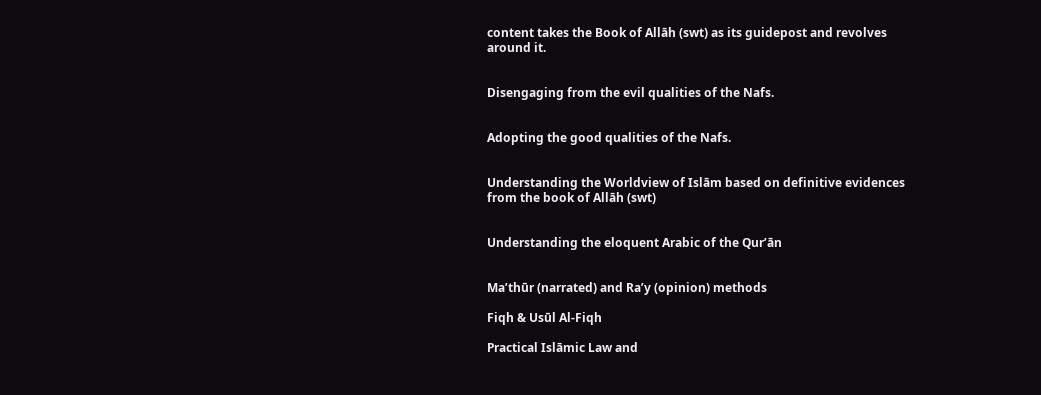content takes the Book of Allāh (swt) as its guidepost and revolves around it.


Disengaging from the evil qualities of the Nafs.


Adopting the good qualities of the Nafs.


Understanding the Worldview of Islām based on definitive evidences from the book of Allāh (swt)


Understanding the eloquent Arabic of the Qur’ān


Ma’thūr (narrated) and Ra’y (opinion) methods

Fiqh & Usūl Al-Fiqh

Practical Islāmic Law and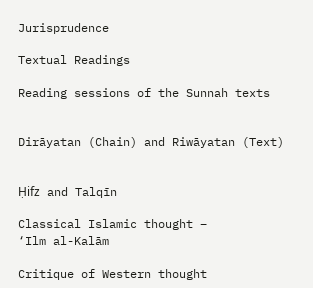Jurisprudence

Textual Readings

Reading sessions of the Sunnah texts


Dirāyatan (Chain) and Riwāyatan (Text)


Ḥifz and Talqīn

Classical Islamic thought –
‘Ilm al-Kalām

Critique of Western thought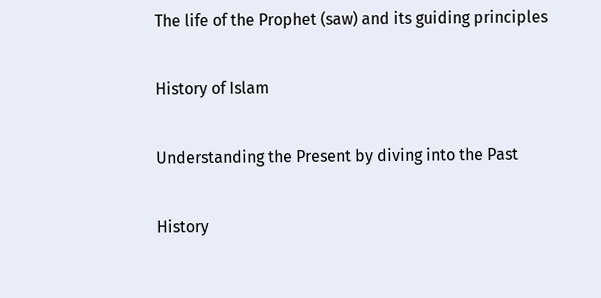The life of the Prophet (saw) and its guiding principles

History of Islam

Understanding the Present by diving into the Past

History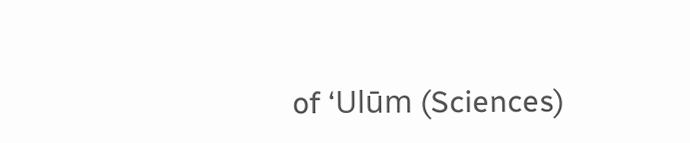of ‘Ulūm (Sciences)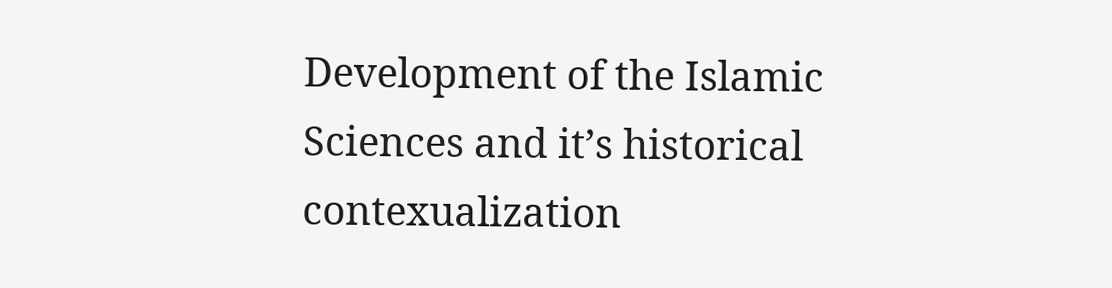Development of the Islamic Sciences and it’s historical contexualization